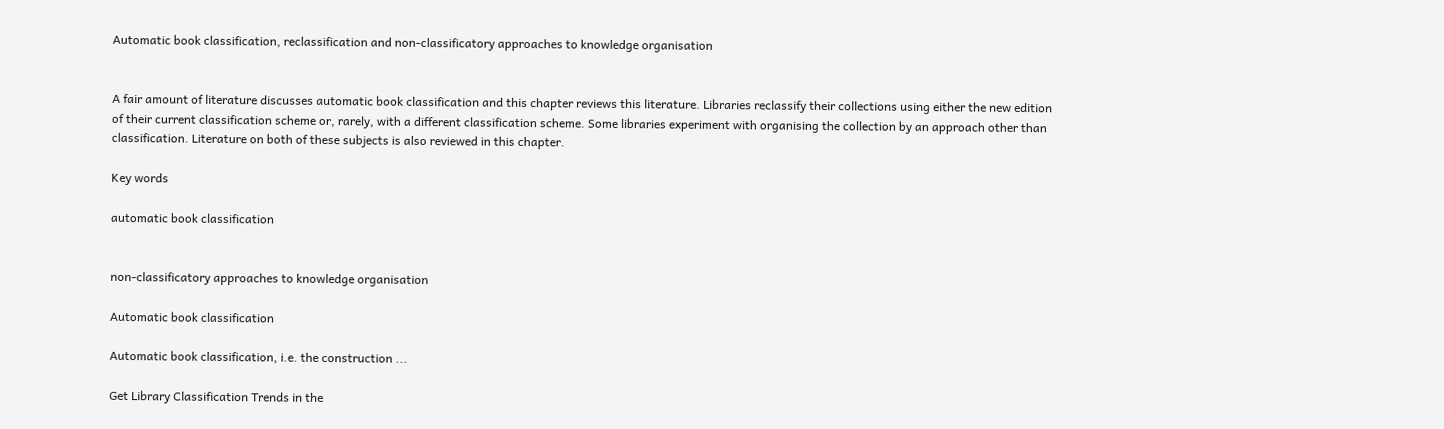Automatic book classification, reclassification and non-classificatory approaches to knowledge organisation


A fair amount of literature discusses automatic book classification and this chapter reviews this literature. Libraries reclassify their collections using either the new edition of their current classification scheme or, rarely, with a different classification scheme. Some libraries experiment with organising the collection by an approach other than classification. Literature on both of these subjects is also reviewed in this chapter.

Key words

automatic book classification


non-classificatory approaches to knowledge organisation

Automatic book classification

Automatic book classification, i.e. the construction ...

Get Library Classification Trends in the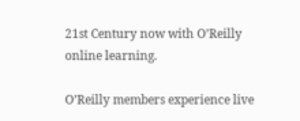21st Century now with O’Reilly online learning.

O’Reilly members experience live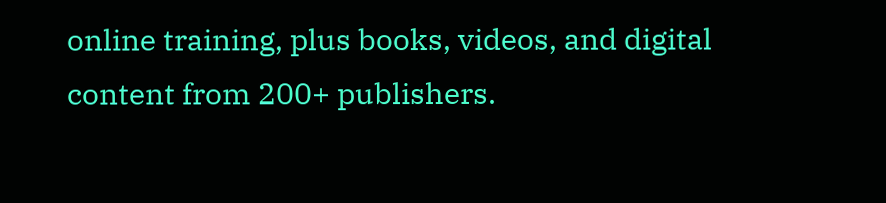online training, plus books, videos, and digital content from 200+ publishers.